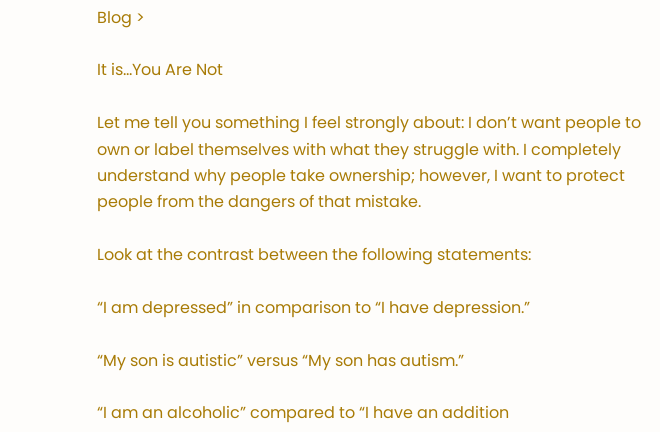Blog >

It is...You Are Not

Let me tell you something I feel strongly about: I don’t want people to own or label themselves with what they struggle with. I completely understand why people take ownership; however, I want to protect people from the dangers of that mistake.

Look at the contrast between the following statements:

“I am depressed” in comparison to “I have depression.”

“My son is autistic” versus “My son has autism.”

“I am an alcoholic” compared to “I have an addition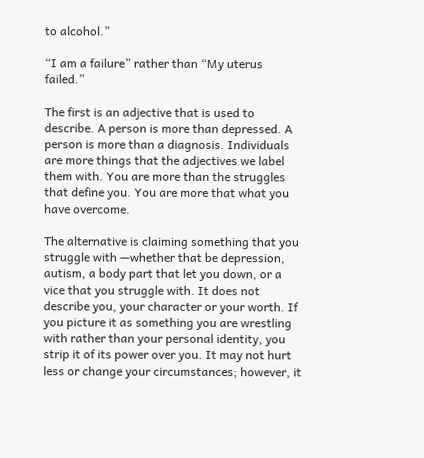to alcohol.”

“I am a failure” rather than “My uterus failed.”

The first is an adjective that is used to describe. A person is more than depressed. A person is more than a diagnosis. Individuals are more things that the adjectives we label them with. You are more than the struggles that define you. You are more that what you have overcome.

The alternative is claiming something that you struggle with —whether that be depression, autism, a body part that let you down, or a vice that you struggle with. It does not describe you, your character or your worth. If you picture it as something you are wrestling with rather than your personal identity, you strip it of its power over you. It may not hurt less or change your circumstances; however, it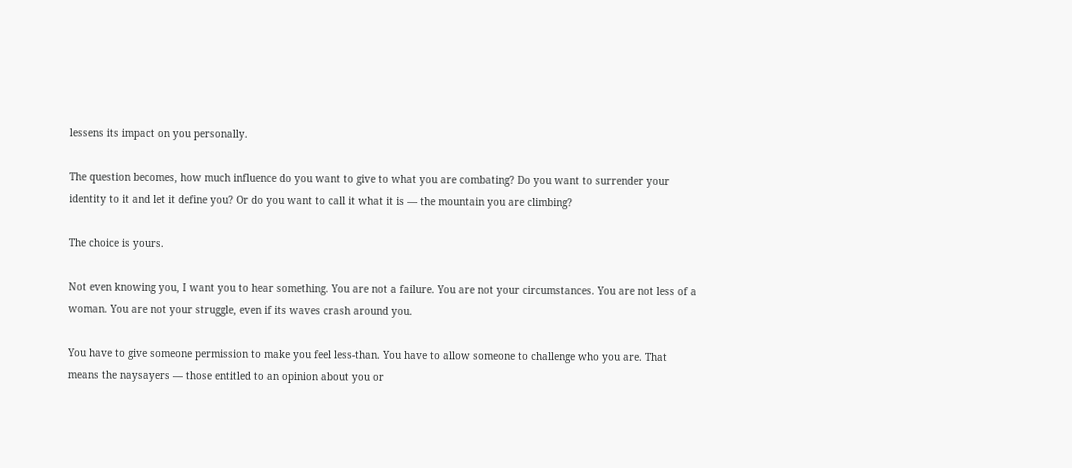lessens its impact on you personally.

The question becomes, how much influence do you want to give to what you are combating? Do you want to surrender your identity to it and let it define you? Or do you want to call it what it is — the mountain you are climbing?

The choice is yours.

Not even knowing you, I want you to hear something. You are not a failure. You are not your circumstances. You are not less of a woman. You are not your struggle, even if its waves crash around you.

You have to give someone permission to make you feel less-than. You have to allow someone to challenge who you are. That means the naysayers — those entitled to an opinion about you or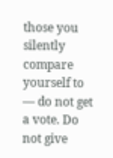those you silently compare yourself to — do not get a vote. Do not give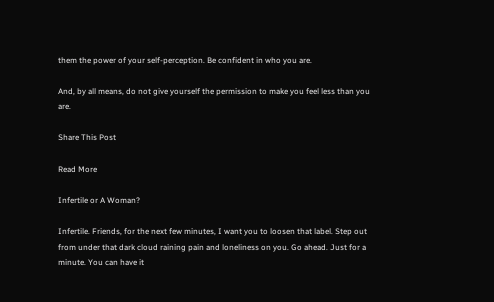them the power of your self-perception. Be confident in who you are.

And, by all means, do not give yourself the permission to make you feel less than you are.

Share This Post

Read More

Infertile or A Woman?

Infertile. Friends, for the next few minutes, I want you to loosen that label. Step out from under that dark cloud raining pain and loneliness on you. Go ahead. Just for a minute. You can have it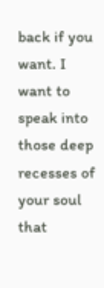back if you want. I want to speak into those deep recesses of your soul that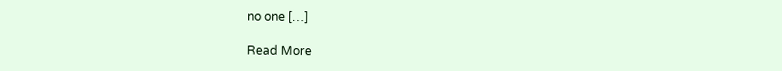no one […]

Read More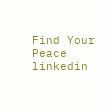Find Your Peace
linkedin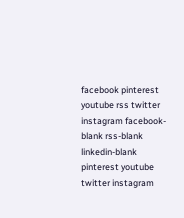facebook pinterest youtube rss twitter instagram facebook-blank rss-blank linkedin-blank pinterest youtube twitter instagram